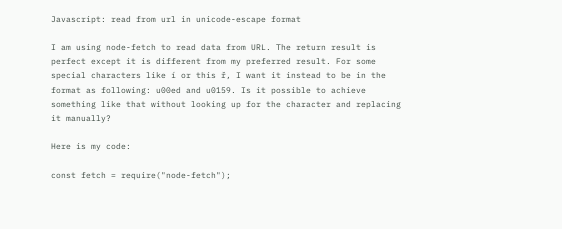Javascript: read from url in unicode-escape format

I am using node-fetch to read data from URL. The return result is perfect except it is different from my preferred result. For some special characters like í or this ř, I want it instead to be in the format as following: u00ed and u0159. Is it possible to achieve something like that without looking up for the character and replacing it manually?

Here is my code:

const fetch = require("node-fetch");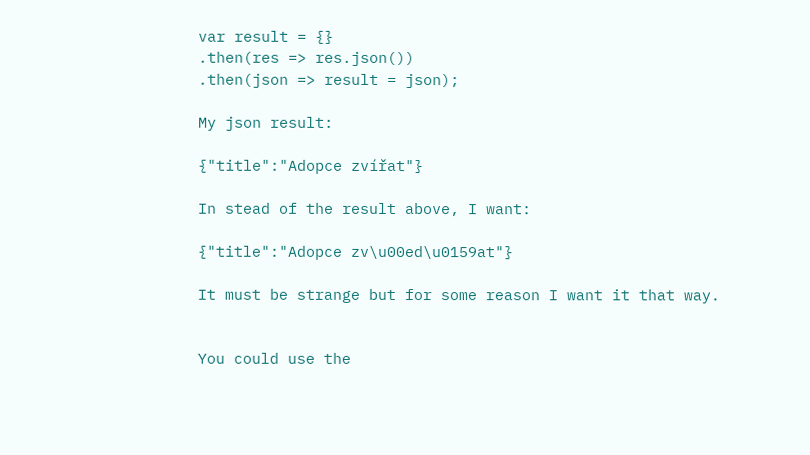var result = {}
.then(res => res.json())
.then(json => result = json);

My json result:

{"title":"Adopce zvířat"}

In stead of the result above, I want:

{"title":"Adopce zv\u00ed\u0159at"}

It must be strange but for some reason I want it that way.


You could use the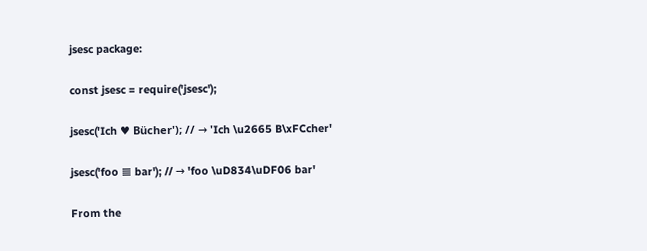jsesc package:

const jsesc = require('jsesc');

jsesc('Ich ♥ Bücher'); // → 'Ich \u2665 B\xFCcher'

jsesc('foo 𝌆 bar'); // → 'foo \uD834\uDF06 bar'

From the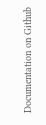Documentation on Github